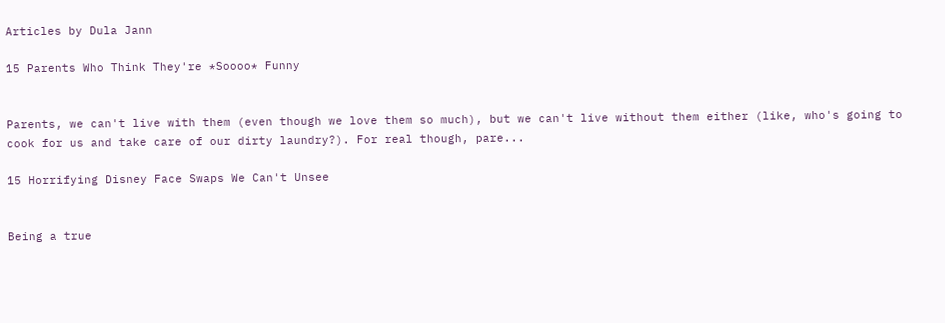Articles by Dula Jann

15 Parents Who Think They're *Soooo* Funny


Parents, we can't live with them (even though we love them so much), but we can't live without them either (like, who's going to cook for us and take care of our dirty laundry?). For real though, pare...

15 Horrifying Disney Face Swaps We Can't Unsee


Being a true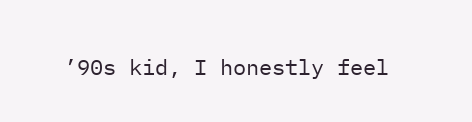’90s kid, I honestly feel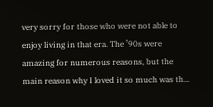very sorry for those who were not able to enjoy living in that era. The ’90s were amazing for numerous reasons, but the main reason why I loved it so much was th...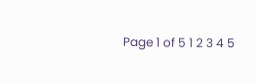Page 1 of 5 1 2 3 4 5